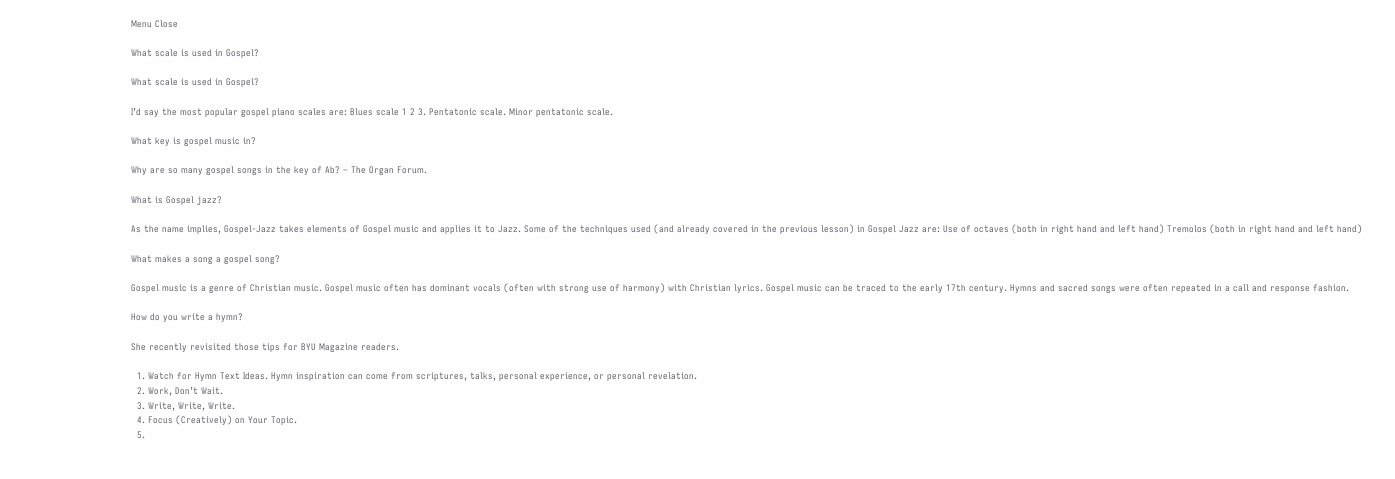Menu Close

What scale is used in Gospel?

What scale is used in Gospel?

I’d say the most popular gospel piano scales are: Blues scale 1 2 3. Pentatonic scale. Minor pentatonic scale.

What key is gospel music in?

Why are so many gospel songs in the key of Ab? – The Organ Forum.

What is Gospel jazz?

As the name implies, Gospel-Jazz takes elements of Gospel music and applies it to Jazz. Some of the techniques used (and already covered in the previous lesson) in Gospel Jazz are: Use of octaves (both in right hand and left hand) Tremolos (both in right hand and left hand)

What makes a song a gospel song?

Gospel music is a genre of Christian music. Gospel music often has dominant vocals (often with strong use of harmony) with Christian lyrics. Gospel music can be traced to the early 17th century. Hymns and sacred songs were often repeated in a call and response fashion.

How do you write a hymn?

She recently revisited those tips for BYU Magazine readers.

  1. Watch for Hymn Text Ideas. Hymn inspiration can come from scriptures, talks, personal experience, or personal revelation.
  2. Work, Don’t Wait.
  3. Write, Write, Write.
  4. Focus (Creatively) on Your Topic.
  5.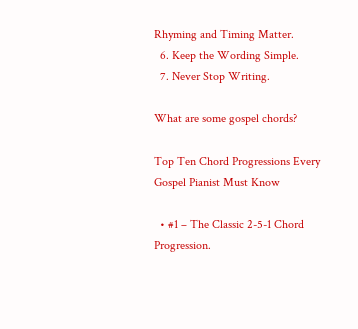Rhyming and Timing Matter.
  6. Keep the Wording Simple.
  7. Never Stop Writing.

What are some gospel chords?

Top Ten Chord Progressions Every Gospel Pianist Must Know

  • #1 – The Classic 2-5-1 Chord Progression.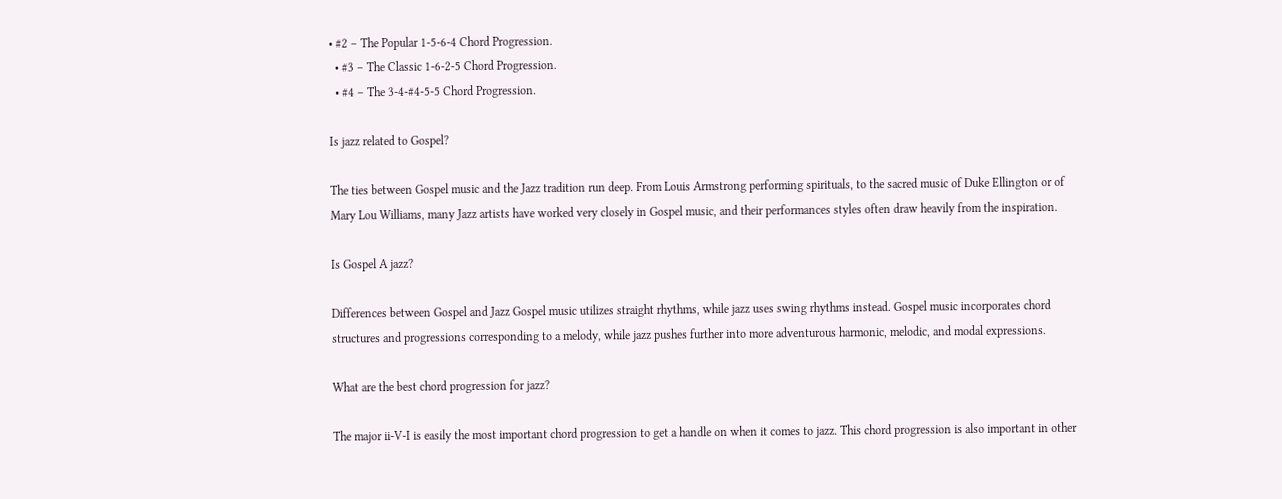• #2 – The Popular 1-5-6-4 Chord Progression.
  • #3 – The Classic 1-6-2-5 Chord Progression.
  • #4 – The 3-4-#4-5-5 Chord Progression.

Is jazz related to Gospel?

The ties between Gospel music and the Jazz tradition run deep. From Louis Armstrong performing spirituals, to the sacred music of Duke Ellington or of Mary Lou Williams, many Jazz artists have worked very closely in Gospel music, and their performances styles often draw heavily from the inspiration.

Is Gospel A jazz?

Differences between Gospel and Jazz Gospel music utilizes straight rhythms, while jazz uses swing rhythms instead. Gospel music incorporates chord structures and progressions corresponding to a melody, while jazz pushes further into more adventurous harmonic, melodic, and modal expressions.

What are the best chord progression for jazz?

The major ii-V-I is easily the most important chord progression to get a handle on when it comes to jazz. This chord progression is also important in other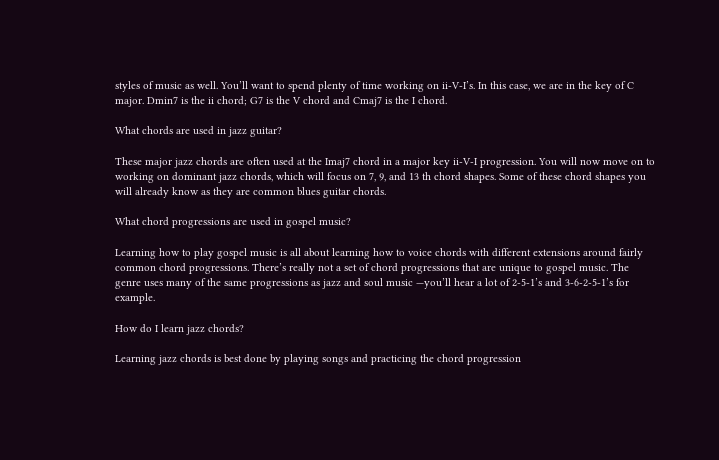styles of music as well. You’ll want to spend plenty of time working on ii-V-I’s. In this case, we are in the key of C major. Dmin7 is the ii chord; G7 is the V chord and Cmaj7 is the I chord.

What chords are used in jazz guitar?

These major jazz chords are often used at the Imaj7 chord in a major key ii-V-I progression. You will now move on to working on dominant jazz chords, which will focus on 7, 9, and 13 th chord shapes. Some of these chord shapes you will already know as they are common blues guitar chords.

What chord progressions are used in gospel music?

Learning how to play gospel music is all about learning how to voice chords with different extensions around fairly common chord progressions. There’s really not a set of chord progressions that are unique to gospel music. The genre uses many of the same progressions as jazz and soul music —you’ll hear a lot of 2-5-1’s and 3-6-2-5-1’s for example.

How do I learn jazz chords?

Learning jazz chords is best done by playing songs and practicing the chord progression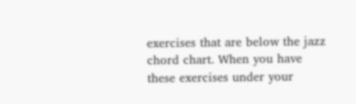exercises that are below the jazz chord chart. When you have these exercises under your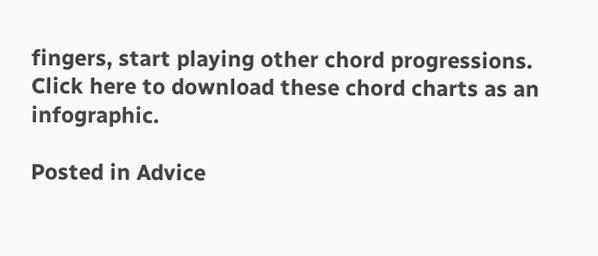fingers, start playing other chord progressions. Click here to download these chord charts as an infographic.

Posted in Advice